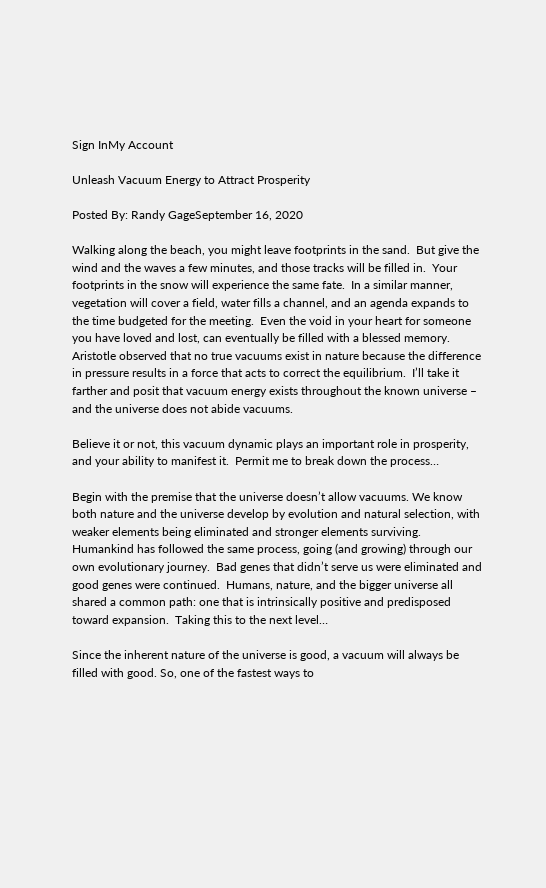Sign InMy Account

Unleash Vacuum Energy to Attract Prosperity

Posted By: Randy GageSeptember 16, 2020

Walking along the beach, you might leave footprints in the sand.  But give the wind and the waves a few minutes, and those tracks will be filled in.  Your footprints in the snow will experience the same fate.  In a similar manner, vegetation will cover a field, water fills a channel, and an agenda expands to the time budgeted for the meeting.  Even the void in your heart for someone you have loved and lost, can eventually be filled with a blessed memory.  Aristotle observed that no true vacuums exist in nature because the difference in pressure results in a force that acts to correct the equilibrium.  I’ll take it farther and posit that vacuum energy exists throughout the known universe – and the universe does not abide vacuums.

Believe it or not, this vacuum dynamic plays an important role in prosperity, and your ability to manifest it.  Permit me to break down the process…

Begin with the premise that the universe doesn’t allow vacuums. We know both nature and the universe develop by evolution and natural selection, with weaker elements being eliminated and stronger elements surviving.  Humankind has followed the same process, going (and growing) through our own evolutionary journey.  Bad genes that didn’t serve us were eliminated and good genes were continued.  Humans, nature, and the bigger universe all shared a common path: one that is intrinsically positive and predisposed toward expansion.  Taking this to the next level…

Since the inherent nature of the universe is good, a vacuum will always be filled with good. So, one of the fastest ways to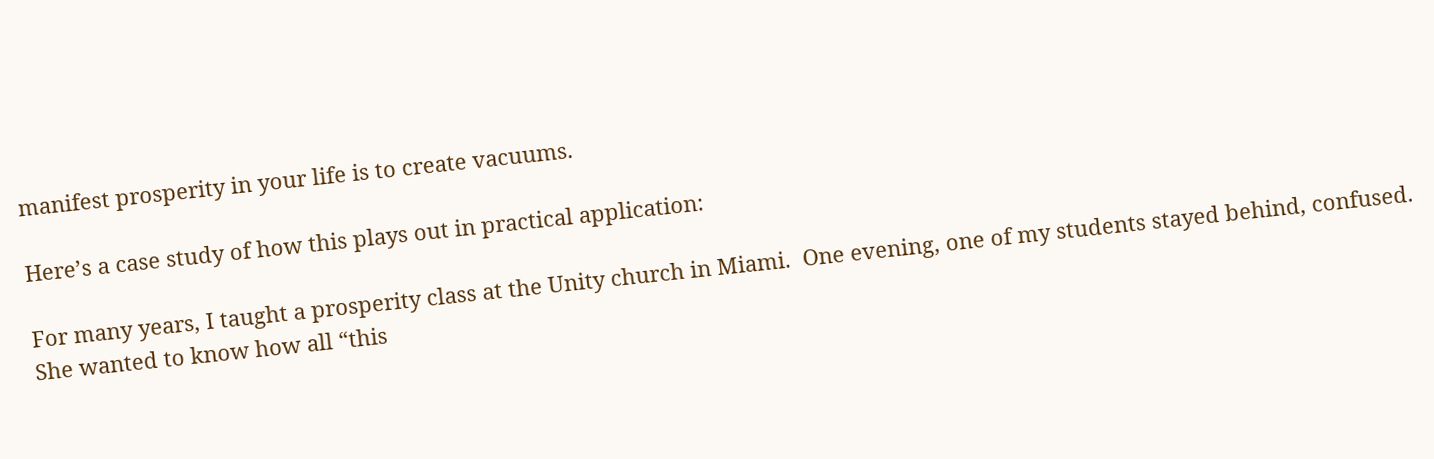manifest prosperity in your life is to create vacuums.

Here’s a case study of how this plays out in practical application:

For many years, I taught a prosperity class at the Unity church in Miami.  One evening, one of my students stayed behind, confused.  She wanted to know how all “this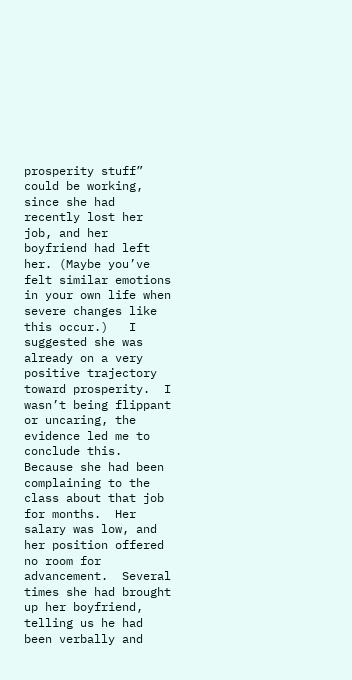prosperity stuff” could be working, since she had recently lost her job, and her boyfriend had left her. (Maybe you’ve felt similar emotions in your own life when severe changes like this occur.)   I suggested she was already on a very positive trajectory toward prosperity.  I wasn’t being flippant or uncaring, the evidence led me to conclude this.  Because she had been complaining to the class about that job for months.  Her salary was low, and her position offered no room for advancement.  Several times she had brought up her boyfriend, telling us he had been verbally and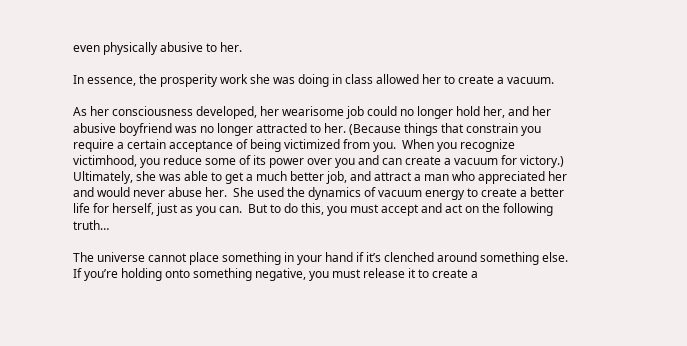even physically abusive to her.

In essence, the prosperity work she was doing in class allowed her to create a vacuum.

As her consciousness developed, her wearisome job could no longer hold her, and her abusive boyfriend was no longer attracted to her. (Because things that constrain you require a certain acceptance of being victimized from you.  When you recognize victimhood, you reduce some of its power over you and can create a vacuum for victory.)  Ultimately, she was able to get a much better job, and attract a man who appreciated her and would never abuse her.  She used the dynamics of vacuum energy to create a better life for herself, just as you can.  But to do this, you must accept and act on the following truth…

The universe cannot place something in your hand if it’s clenched around something else.  If you’re holding onto something negative, you must release it to create a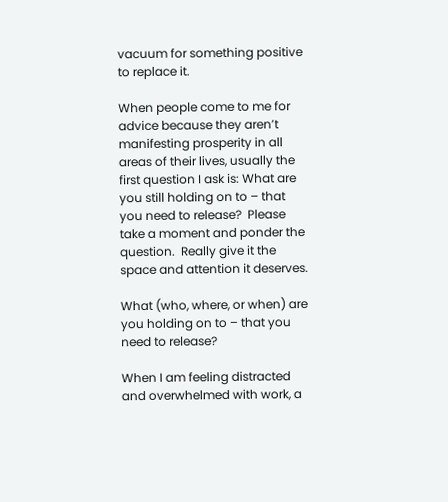vacuum for something positive to replace it.

When people come to me for advice because they aren’t manifesting prosperity in all areas of their lives, usually the first question I ask is: What are you still holding on to – that you need to release?  Please take a moment and ponder the question.  Really give it the space and attention it deserves.

What (who, where, or when) are you holding on to – that you need to release?

When I am feeling distracted and overwhelmed with work, a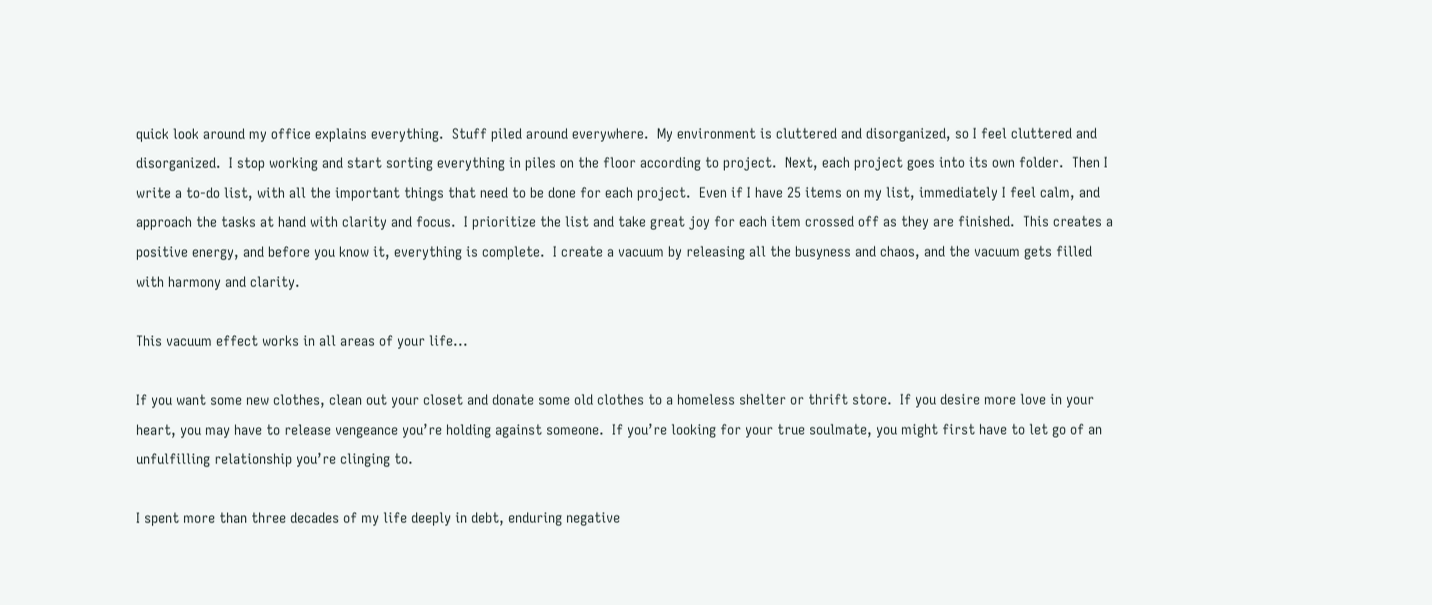quick look around my office explains everything.  Stuff piled around everywhere.  My environment is cluttered and disorganized, so I feel cluttered and disorganized.  I stop working and start sorting everything in piles on the floor according to project.  Next, each project goes into its own folder.  Then I write a to-do list, with all the important things that need to be done for each project.  Even if I have 25 items on my list, immediately I feel calm, and approach the tasks at hand with clarity and focus.  I prioritize the list and take great joy for each item crossed off as they are finished.  This creates a positive energy, and before you know it, everything is complete.  I create a vacuum by releasing all the busyness and chaos, and the vacuum gets filled with harmony and clarity.

This vacuum effect works in all areas of your life...

If you want some new clothes, clean out your closet and donate some old clothes to a homeless shelter or thrift store.  If you desire more love in your heart, you may have to release vengeance you’re holding against someone.  If you’re looking for your true soulmate, you might first have to let go of an unfulfilling relationship you’re clinging to.

I spent more than three decades of my life deeply in debt, enduring negative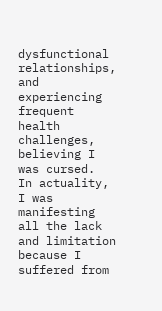dysfunctional relationships, and experiencing frequent health challenges, believing I was cursed.  In actuality, I was manifesting all the lack and limitation because I suffered from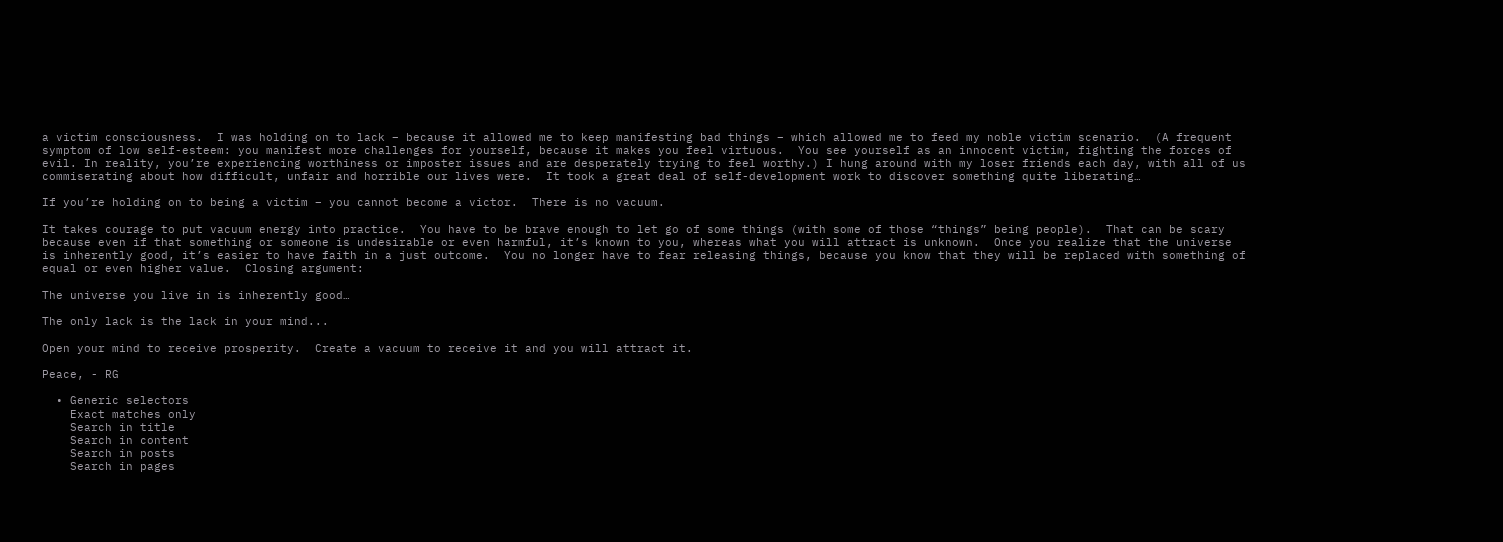a victim consciousness.  I was holding on to lack – because it allowed me to keep manifesting bad things – which allowed me to feed my noble victim scenario.  (A frequent symptom of low self-esteem: you manifest more challenges for yourself, because it makes you feel virtuous.  You see yourself as an innocent victim, fighting the forces of evil. In reality, you’re experiencing worthiness or imposter issues and are desperately trying to feel worthy.) I hung around with my loser friends each day, with all of us commiserating about how difficult, unfair and horrible our lives were.  It took a great deal of self-development work to discover something quite liberating…

If you’re holding on to being a victim – you cannot become a victor.  There is no vacuum.

It takes courage to put vacuum energy into practice.  You have to be brave enough to let go of some things (with some of those “things” being people).  That can be scary because even if that something or someone is undesirable or even harmful, it’s known to you, whereas what you will attract is unknown.  Once you realize that the universe is inherently good, it’s easier to have faith in a just outcome.  You no longer have to fear releasing things, because you know that they will be replaced with something of equal or even higher value.  Closing argument:

The universe you live in is inherently good…

The only lack is the lack in your mind...

Open your mind to receive prosperity.  Create a vacuum to receive it and you will attract it.

Peace, - RG

  • Generic selectors
    Exact matches only
    Search in title
    Search in content
    Search in posts
    Search in pages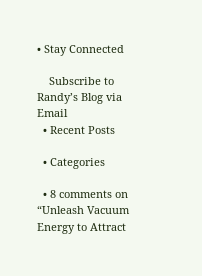• Stay Connected

    Subscribe to Randy’s Blog via Email
  • Recent Posts

  • Categories

  • 8 comments on “Unleash Vacuum Energy to Attract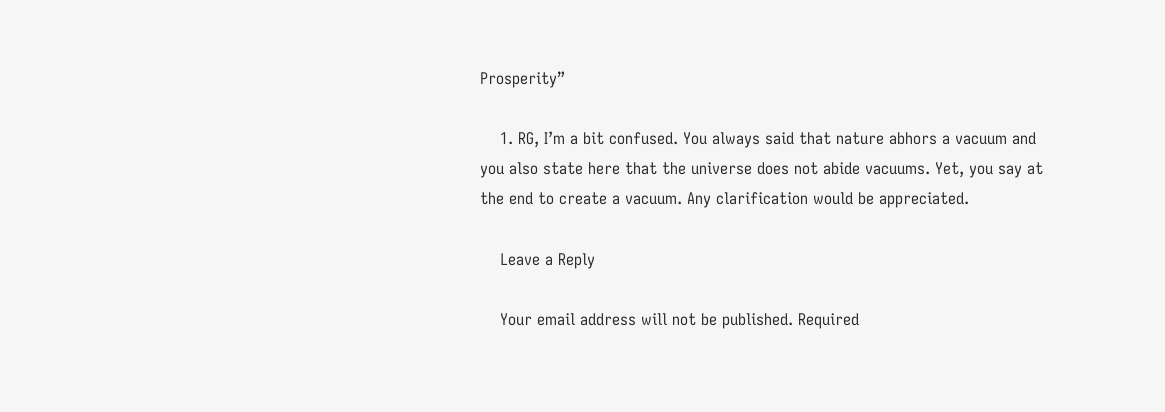Prosperity”

    1. RG, I’m a bit confused. You always said that nature abhors a vacuum and you also state here that the universe does not abide vacuums. Yet, you say at the end to create a vacuum. Any clarification would be appreciated.

    Leave a Reply

    Your email address will not be published. Required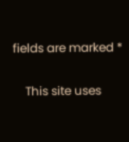fields are marked *

    This site uses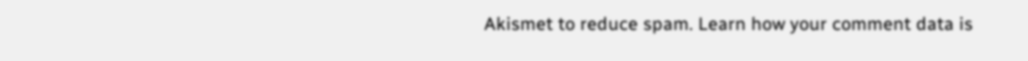Akismet to reduce spam. Learn how your comment data is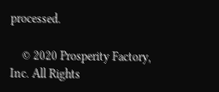processed.

    © 2020 Prosperity Factory, Inc. All Rights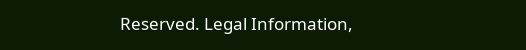Reserved. Legal Information,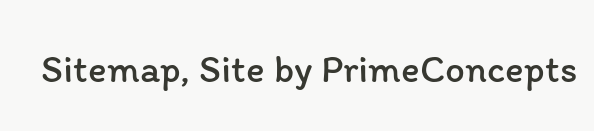Sitemap, Site by PrimeConcepts